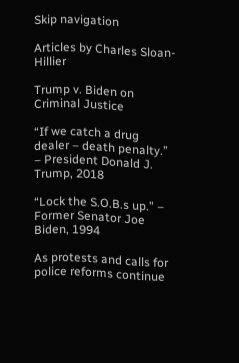Skip navigation

Articles by Charles Sloan-Hillier

Trump v. Biden on Criminal Justice

“If we catch a drug dealer – death penalty.” – President Donald J. Trump, 2018

“Lock the S.O.B.s up.” – Former Senator Joe Biden, 1994

As protests and calls for police reforms continue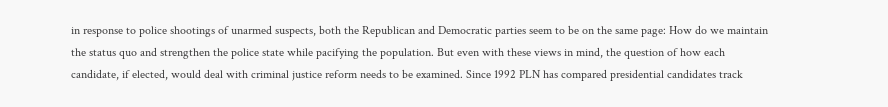in response to police shootings of unarmed suspects, both the Republican and Democratic parties seem to be on the same page: How do we maintain the status quo and strengthen the police state while pacifying the population. But even with these views in mind, the question of how each candidate, if elected, would deal with criminal justice reform needs to be examined. Since 1992 PLN has compared presidential candidates track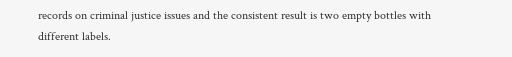records on criminal justice issues and the consistent result is two empty bottles with different labels.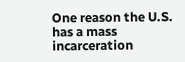One reason the U.S. has a mass incarceration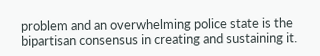problem and an overwhelming police state is the bipartisan consensus in creating and sustaining it.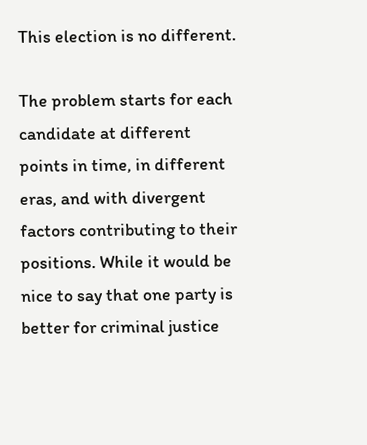This election is no different.

The problem starts for each candidate at different points in time, in different eras, and with divergent factors contributing to their positions. While it would be nice to say that one party is better for criminal justice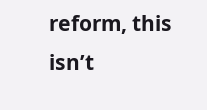reform, this isn’t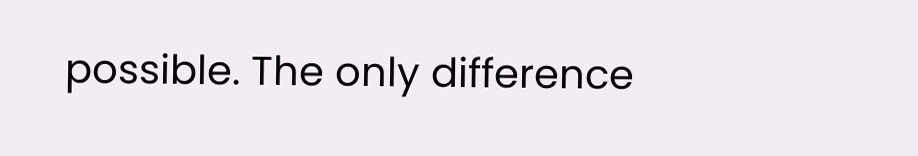possible. The only difference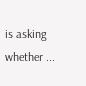is asking whether ...